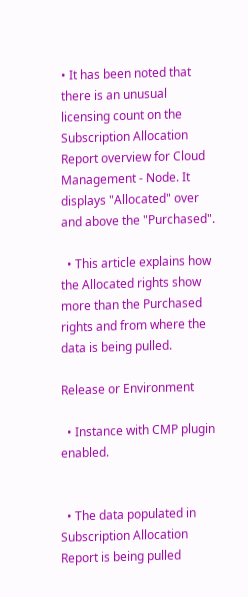• It has been noted that there is an unusual licensing count on the Subscription Allocation Report overview for Cloud Management - Node. It displays "Allocated" over and above the "Purchased".

  • This article explains how the Allocated rights show more than the Purchased rights and from where the data is being pulled.

Release or Environment

  • Instance with CMP plugin enabled.


  • The data populated in Subscription Allocation Report is being pulled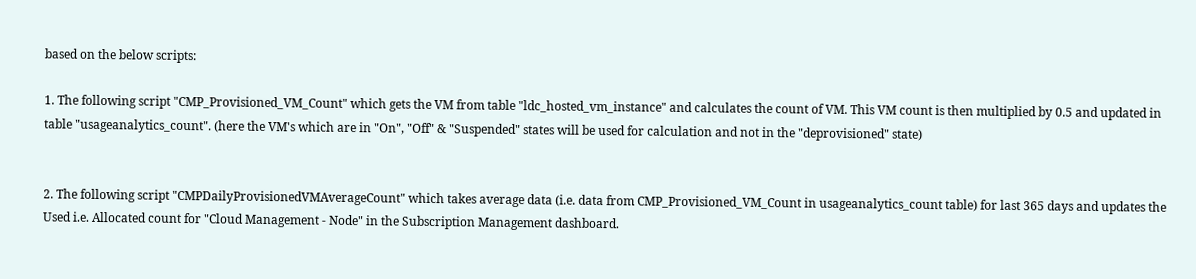based on the below scripts:

1. The following script "CMP_Provisioned_VM_Count" which gets the VM from table "ldc_hosted_vm_instance" and calculates the count of VM. This VM count is then multiplied by 0.5 and updated in table "usageanalytics_count". (here the VM's which are in "On", "Off" & "Suspended" states will be used for calculation and not in the "deprovisioned" state)


2. The following script "CMPDailyProvisionedVMAverageCount" which takes average data (i.e. data from CMP_Provisioned_VM_Count in usageanalytics_count table) for last 365 days and updates the Used i.e. Allocated count for "Cloud Management - Node" in the Subscription Management dashboard.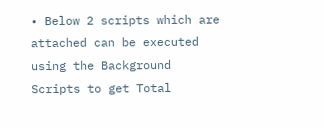• Below 2 scripts which are attached can be executed using the Background Scripts to get Total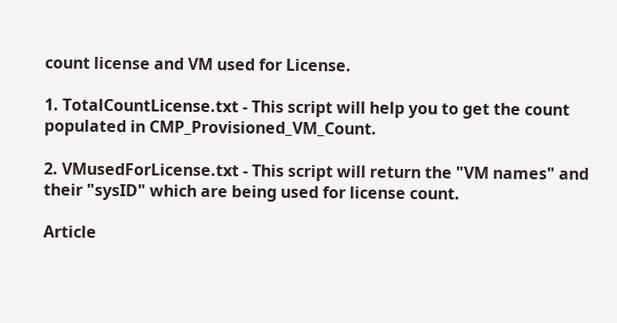count license and VM used for License.

1. TotalCountLicense.txt - This script will help you to get the count populated in CMP_Provisioned_VM_Count.

2. VMusedForLicense.txt - This script will return the "VM names" and their "sysID" which are being used for license count.

Article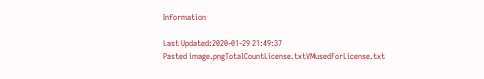Information

Last Updated:2020-01-29 21:49:37
Pasted image.pngTotalCountLicense.txtVMusedForLicense.txt